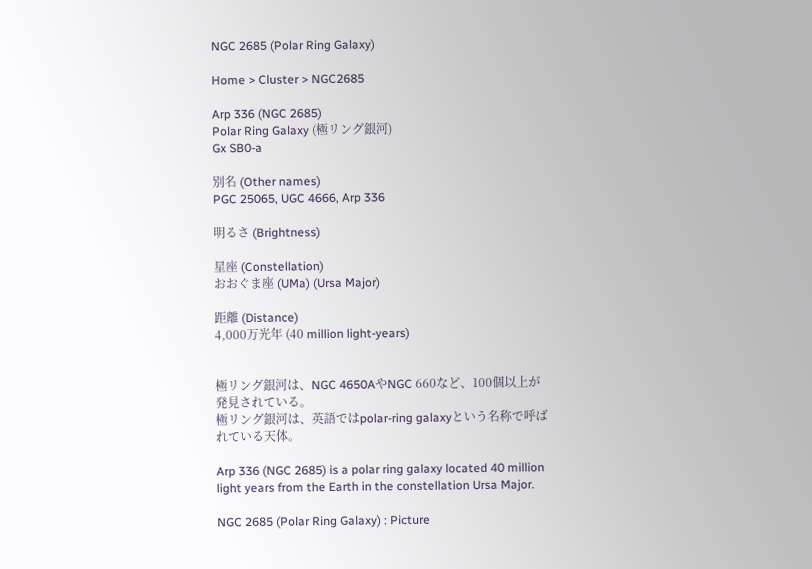NGC 2685 (Polar Ring Galaxy)

Home > Cluster > NGC2685

Arp 336 (NGC 2685)
Polar Ring Galaxy (極リング銀河)
Gx SB0-a

別名 (Other names)
PGC 25065, UGC 4666, Arp 336

明るさ (Brightness)

星座 (Constellation)
おおぐま座 (UMa) (Ursa Major)

距離 (Distance)
4,000万光年 (40 million light-years)


極リング銀河は、NGC 4650AやNGC 660など、100個以上が発見されている。
極リング銀河は、英語ではpolar-ring galaxyという名称で呼ばれている天体。

Arp 336 (NGC 2685) is a polar ring galaxy located 40 million light years from the Earth in the constellation Ursa Major.

NGC 2685 (Polar Ring Galaxy) : Picture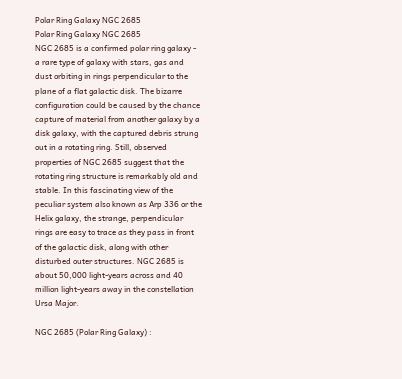Polar Ring Galaxy NGC 2685
Polar Ring Galaxy NGC 2685
NGC 2685 is a confirmed polar ring galaxy - a rare type of galaxy with stars, gas and dust orbiting in rings perpendicular to the plane of a flat galactic disk. The bizarre configuration could be caused by the chance capture of material from another galaxy by a disk galaxy, with the captured debris strung out in a rotating ring. Still, observed properties of NGC 2685 suggest that the rotating ring structure is remarkably old and stable. In this fascinating view of the peculiar system also known as Arp 336 or the Helix galaxy, the strange, perpendicular rings are easy to trace as they pass in front of the galactic disk, along with other disturbed outer structures. NGC 2685 is about 50,000 light-years across and 40 million light-years away in the constellation Ursa Major.

NGC 2685 (Polar Ring Galaxy) :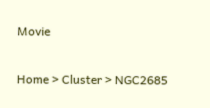Movie

Home > Cluster > NGC2685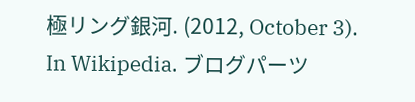極リング銀河. (2012, October 3). In Wikipedia. ブログパーツ